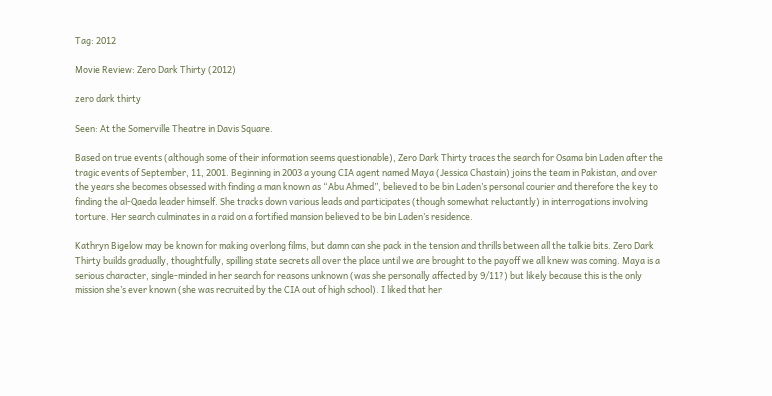Tag: 2012

Movie Review: Zero Dark Thirty (2012)

zero dark thirty

Seen: At the Somerville Theatre in Davis Square.

Based on true events (although some of their information seems questionable), Zero Dark Thirty traces the search for Osama bin Laden after the tragic events of September, 11, 2001. Beginning in 2003 a young CIA agent named Maya (Jessica Chastain) joins the team in Pakistan, and over the years she becomes obsessed with finding a man known as “Abu Ahmed”, believed to be bin Laden’s personal courier and therefore the key to finding the al-Qaeda leader himself. She tracks down various leads and participates (though somewhat reluctantly) in interrogations involving torture. Her search culminates in a raid on a fortified mansion believed to be bin Laden’s residence.

Kathryn Bigelow may be known for making overlong films, but damn can she pack in the tension and thrills between all the talkie bits. Zero Dark Thirty builds gradually, thoughtfully, spilling state secrets all over the place until we are brought to the payoff we all knew was coming. Maya is a serious character, single-minded in her search for reasons unknown (was she personally affected by 9/11?) but likely because this is the only mission she’s ever known (she was recruited by the CIA out of high school). I liked that her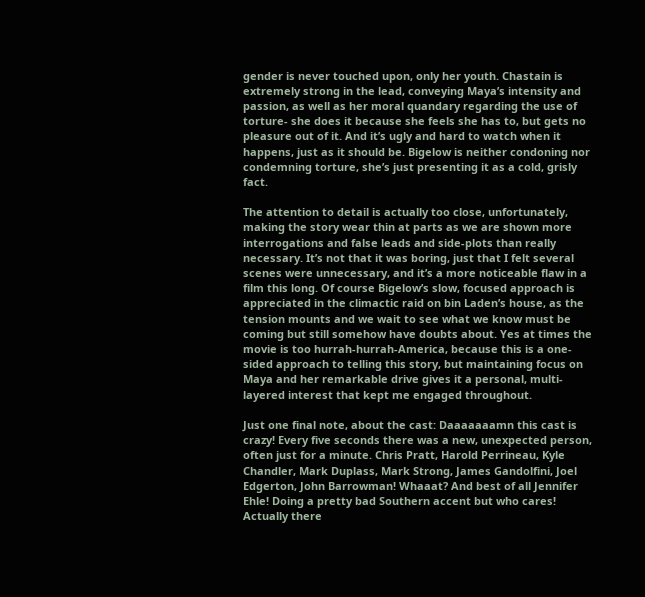gender is never touched upon, only her youth. Chastain is extremely strong in the lead, conveying Maya’s intensity and passion, as well as her moral quandary regarding the use of torture- she does it because she feels she has to, but gets no pleasure out of it. And it’s ugly and hard to watch when it happens, just as it should be. Bigelow is neither condoning nor condemning torture, she’s just presenting it as a cold, grisly fact.

The attention to detail is actually too close, unfortunately, making the story wear thin at parts as we are shown more interrogations and false leads and side-plots than really necessary. It’s not that it was boring, just that I felt several scenes were unnecessary, and it’s a more noticeable flaw in a film this long. Of course Bigelow’s slow, focused approach is appreciated in the climactic raid on bin Laden’s house, as the tension mounts and we wait to see what we know must be coming but still somehow have doubts about. Yes at times the movie is too hurrah-hurrah-America, because this is a one-sided approach to telling this story, but maintaining focus on Maya and her remarkable drive gives it a personal, multi-layered interest that kept me engaged throughout.

Just one final note, about the cast: Daaaaaaamn this cast is crazy! Every five seconds there was a new, unexpected person, often just for a minute. Chris Pratt, Harold Perrineau, Kyle Chandler, Mark Duplass, Mark Strong, James Gandolfini, Joel Edgerton, John Barrowman! Whaaat? And best of all Jennifer Ehle! Doing a pretty bad Southern accent but who cares! Actually there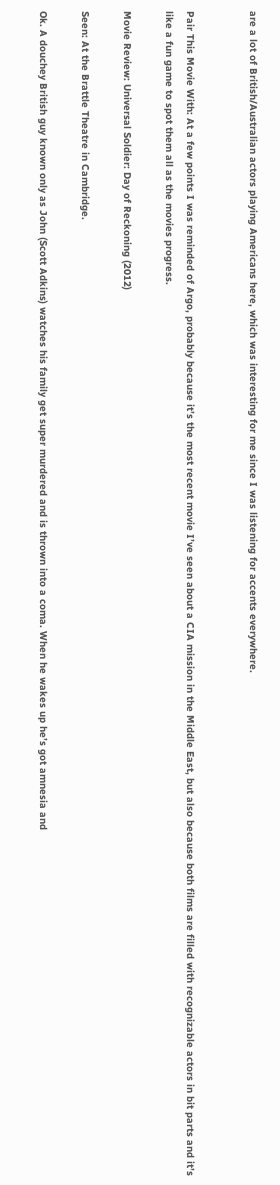are a lot of British/Australian actors playing Americans here, which was interesting for me since I was listening for accents everywhere.


Pair This Movie With: At a few points I was reminded of Argo, probably because it’s the most recent movie I’ve seen about a CIA mission in the Middle East, but also because both films are filled with recognizable actors in bit parts and it’s like a fun game to spot them all as the movies progress.

Movie Review: Universal Soldier: Day of Reckoning (2012)

Seen: At the Brattle Theatre in Cambridge.

Ok. A douchey British guy known only as John (Scott Adkins) watches his family get super murdered and is thrown into a coma. When he wakes up he’s got amnesia and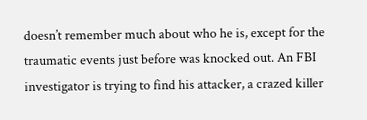doesn’t remember much about who he is, except for the traumatic events just before was knocked out. An FBI investigator is trying to find his attacker, a crazed killer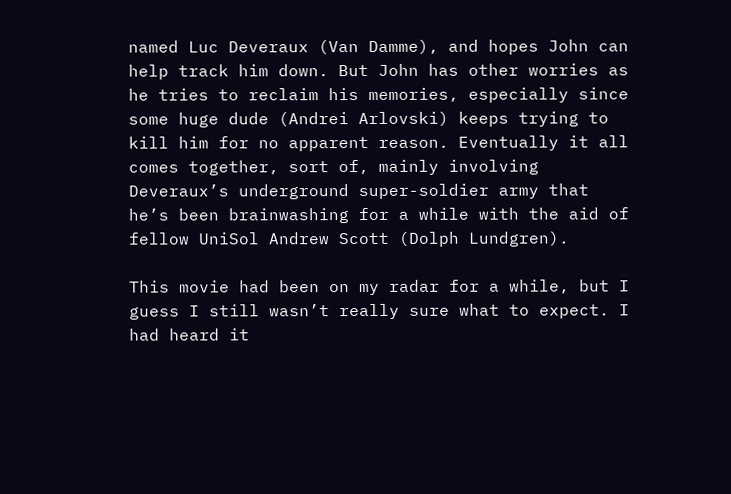named Luc Deveraux (Van Damme), and hopes John can help track him down. But John has other worries as he tries to reclaim his memories, especially since some huge dude (Andrei Arlovski) keeps trying to kill him for no apparent reason. Eventually it all comes together, sort of, mainly involving Deveraux’s underground super-soldier army that he’s been brainwashing for a while with the aid of fellow UniSol Andrew Scott (Dolph Lundgren).

This movie had been on my radar for a while, but I guess I still wasn’t really sure what to expect. I had heard it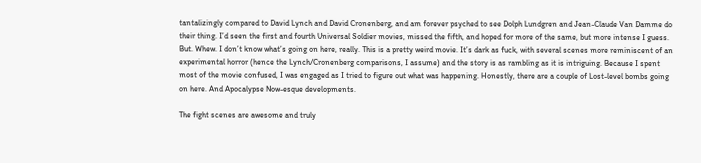tantalizingly compared to David Lynch and David Cronenberg, and am forever psyched to see Dolph Lundgren and Jean-Claude Van Damme do their thing. I’d seen the first and fourth Universal Soldier movies, missed the fifth, and hoped for more of the same, but more intense I guess. But. Whew. I don’t know what’s going on here, really. This is a pretty weird movie. It’s dark as fuck, with several scenes more reminiscent of an experimental horror (hence the Lynch/Cronenberg comparisons, I assume) and the story is as rambling as it is intriguing. Because I spent most of the movie confused, I was engaged as I tried to figure out what was happening. Honestly, there are a couple of Lost-level bombs going on here. And Apocalypse Now-esque developments.

The fight scenes are awesome and truly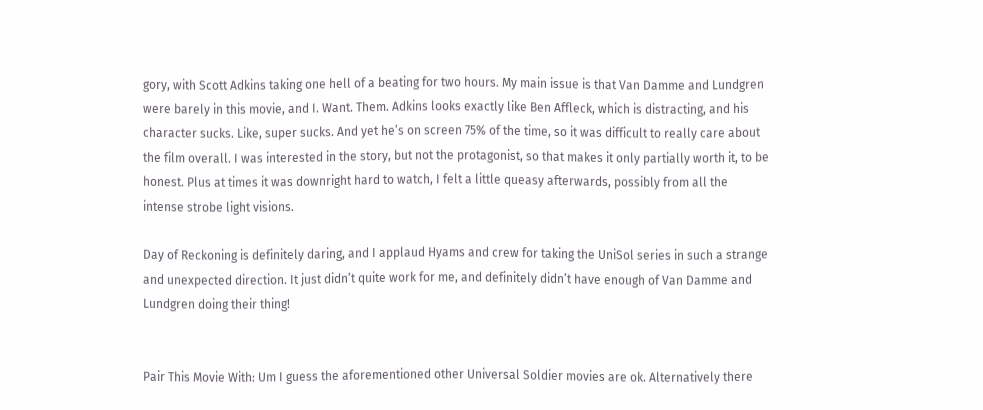gory, with Scott Adkins taking one hell of a beating for two hours. My main issue is that Van Damme and Lundgren were barely in this movie, and I. Want. Them. Adkins looks exactly like Ben Affleck, which is distracting, and his character sucks. Like, super sucks. And yet he’s on screen 75% of the time, so it was difficult to really care about the film overall. I was interested in the story, but not the protagonist, so that makes it only partially worth it, to be honest. Plus at times it was downright hard to watch, I felt a little queasy afterwards, possibly from all the intense strobe light visions.

Day of Reckoning is definitely daring, and I applaud Hyams and crew for taking the UniSol series in such a strange and unexpected direction. It just didn’t quite work for me, and definitely didn’t have enough of Van Damme and Lundgren doing their thing!


Pair This Movie With: Um I guess the aforementioned other Universal Soldier movies are ok. Alternatively there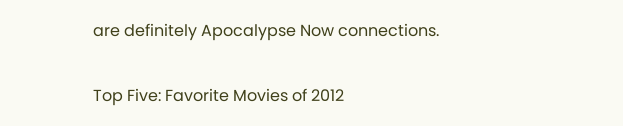are definitely Apocalypse Now connections.

Top Five: Favorite Movies of 2012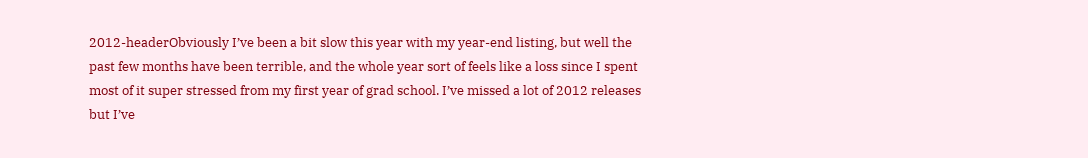2012-headerObviously I’ve been a bit slow this year with my year-end listing, but well the past few months have been terrible, and the whole year sort of feels like a loss since I spent most of it super stressed from my first year of grad school. I’ve missed a lot of 2012 releases but I’ve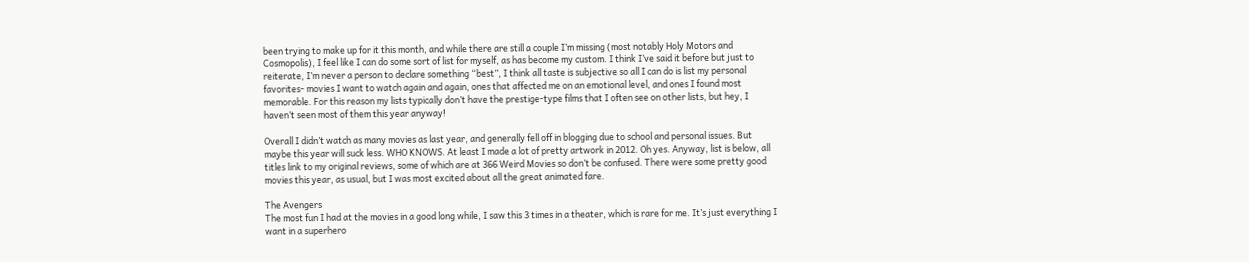been trying to make up for it this month, and while there are still a couple I’m missing (most notably Holy Motors and Cosmopolis), I feel like I can do some sort of list for myself, as has become my custom. I think I’ve said it before but just to reiterate, I’m never a person to declare something “best”, I think all taste is subjective so all I can do is list my personal favorites- movies I want to watch again and again, ones that affected me on an emotional level, and ones I found most memorable. For this reason my lists typically don’t have the prestige-type films that I often see on other lists, but hey, I haven’t seen most of them this year anyway!

Overall I didn’t watch as many movies as last year, and generally fell off in blogging due to school and personal issues. But maybe this year will suck less. WHO KNOWS. At least I made a lot of pretty artwork in 2012. Oh yes. Anyway, list is below, all titles link to my original reviews, some of which are at 366 Weird Movies so don’t be confused. There were some pretty good movies this year, as usual, but I was most excited about all the great animated fare.

The Avengers
The most fun I had at the movies in a good long while, I saw this 3 times in a theater, which is rare for me. It’s just everything I want in a superhero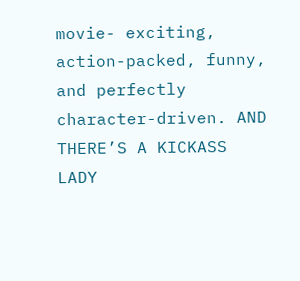movie- exciting, action-packed, funny, and perfectly character-driven. AND THERE’S A KICKASS LADY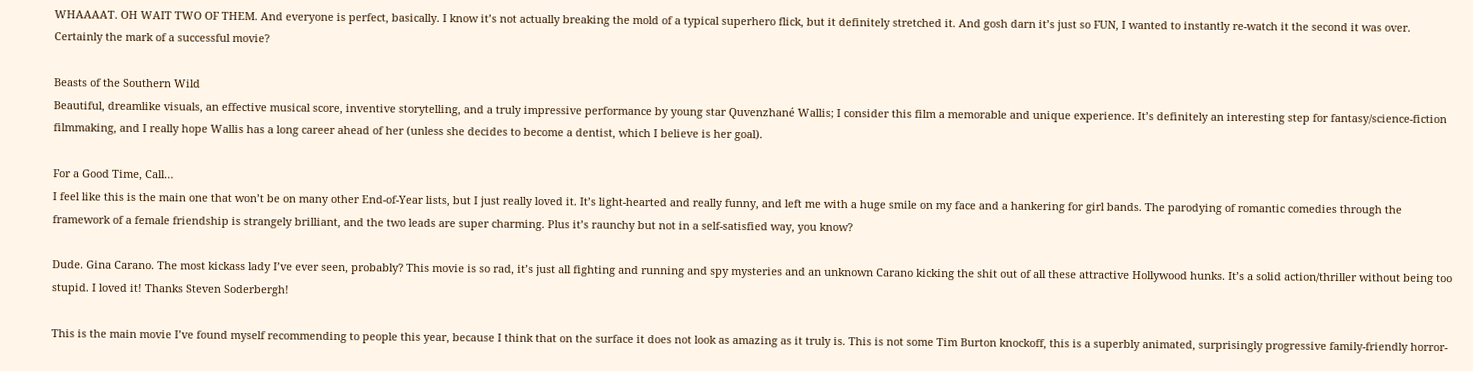WHAAAAT. OH WAIT TWO OF THEM. And everyone is perfect, basically. I know it’s not actually breaking the mold of a typical superhero flick, but it definitely stretched it. And gosh darn it’s just so FUN, I wanted to instantly re-watch it the second it was over. Certainly the mark of a successful movie?

Beasts of the Southern Wild
Beautiful, dreamlike visuals, an effective musical score, inventive storytelling, and a truly impressive performance by young star Quvenzhané Wallis; I consider this film a memorable and unique experience. It’s definitely an interesting step for fantasy/science-fiction filmmaking, and I really hope Wallis has a long career ahead of her (unless she decides to become a dentist, which I believe is her goal).

For a Good Time, Call…
I feel like this is the main one that won’t be on many other End-of-Year lists, but I just really loved it. It’s light-hearted and really funny, and left me with a huge smile on my face and a hankering for girl bands. The parodying of romantic comedies through the framework of a female friendship is strangely brilliant, and the two leads are super charming. Plus it’s raunchy but not in a self-satisfied way, you know?

Dude. Gina Carano. The most kickass lady I’ve ever seen, probably? This movie is so rad, it’s just all fighting and running and spy mysteries and an unknown Carano kicking the shit out of all these attractive Hollywood hunks. It’s a solid action/thriller without being too stupid. I loved it! Thanks Steven Soderbergh!

This is the main movie I’ve found myself recommending to people this year, because I think that on the surface it does not look as amazing as it truly is. This is not some Tim Burton knockoff, this is a superbly animated, surprisingly progressive family-friendly horror-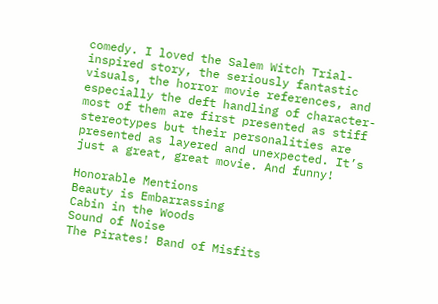comedy. I loved the Salem Witch Trial-inspired story, the seriously fantastic visuals, the horror movie references, and especially the deft handling of character- most of them are first presented as stiff stereotypes but their personalities are presented as layered and unexpected. It’s just a great, great movie. And funny!

Honorable Mentions
Beauty is Embarrassing
Cabin in the Woods
Sound of Noise
The Pirates! Band of Misfits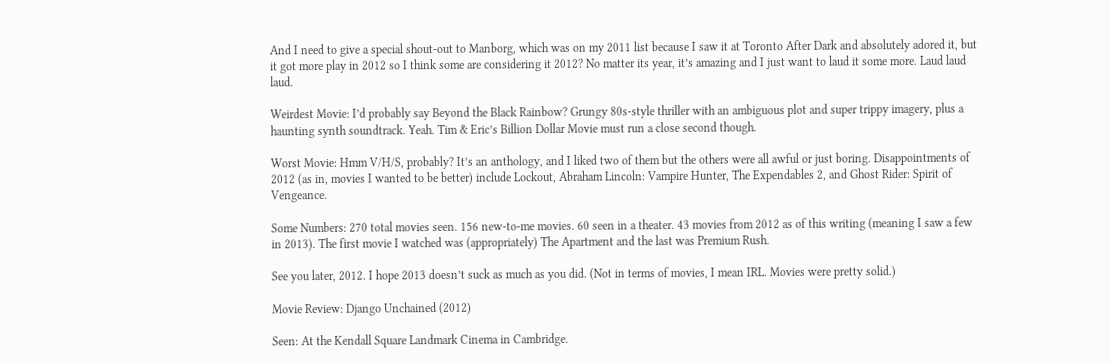And I need to give a special shout-out to Manborg, which was on my 2011 list because I saw it at Toronto After Dark and absolutely adored it, but it got more play in 2012 so I think some are considering it 2012? No matter its year, it’s amazing and I just want to laud it some more. Laud laud laud.

Weirdest Movie: I’d probably say Beyond the Black Rainbow? Grungy 80s-style thriller with an ambiguous plot and super trippy imagery, plus a haunting synth soundtrack. Yeah. Tim & Eric’s Billion Dollar Movie must run a close second though.

Worst Movie: Hmm V/H/S, probably? It’s an anthology, and I liked two of them but the others were all awful or just boring. Disappointments of 2012 (as in, movies I wanted to be better) include Lockout, Abraham Lincoln: Vampire Hunter, The Expendables 2, and Ghost Rider: Spirit of Vengeance.

Some Numbers: 270 total movies seen. 156 new-to-me movies. 60 seen in a theater. 43 movies from 2012 as of this writing (meaning I saw a few in 2013). The first movie I watched was (appropriately) The Apartment and the last was Premium Rush.

See you later, 2012. I hope 2013 doesn’t suck as much as you did. (Not in terms of movies, I mean IRL. Movies were pretty solid.)

Movie Review: Django Unchained (2012)

Seen: At the Kendall Square Landmark Cinema in Cambridge.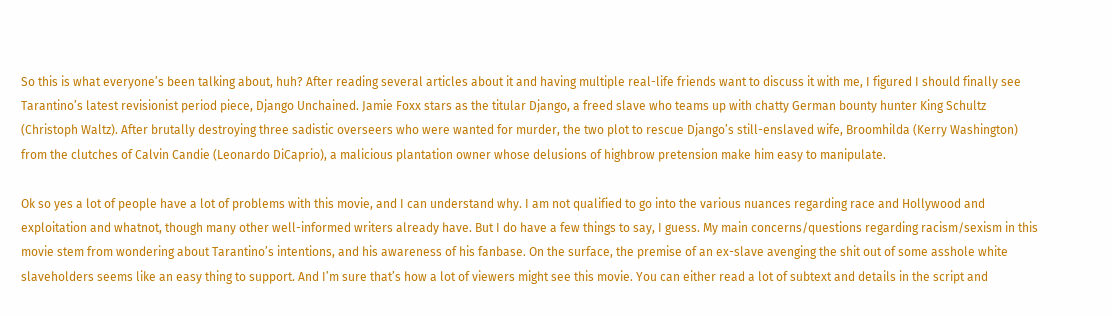So this is what everyone’s been talking about, huh? After reading several articles about it and having multiple real-life friends want to discuss it with me, I figured I should finally see Tarantino’s latest revisionist period piece, Django Unchained. Jamie Foxx stars as the titular Django, a freed slave who teams up with chatty German bounty hunter King Schultz (Christoph Waltz). After brutally destroying three sadistic overseers who were wanted for murder, the two plot to rescue Django’s still-enslaved wife, Broomhilda (Kerry Washington) from the clutches of Calvin Candie (Leonardo DiCaprio), a malicious plantation owner whose delusions of highbrow pretension make him easy to manipulate.

Ok so yes a lot of people have a lot of problems with this movie, and I can understand why. I am not qualified to go into the various nuances regarding race and Hollywood and exploitation and whatnot, though many other well-informed writers already have. But I do have a few things to say, I guess. My main concerns/questions regarding racism/sexism in this movie stem from wondering about Tarantino’s intentions, and his awareness of his fanbase. On the surface, the premise of an ex-slave avenging the shit out of some asshole white slaveholders seems like an easy thing to support. And I’m sure that’s how a lot of viewers might see this movie. You can either read a lot of subtext and details in the script and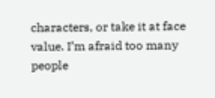characters, or take it at face value. I’m afraid too many people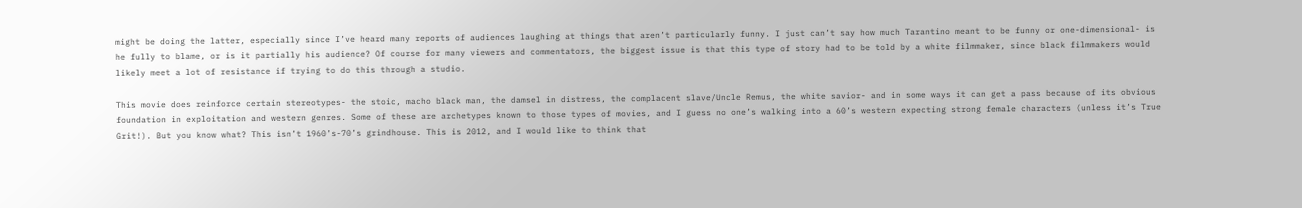might be doing the latter, especially since I’ve heard many reports of audiences laughing at things that aren’t particularly funny. I just can’t say how much Tarantino meant to be funny or one-dimensional- is he fully to blame, or is it partially his audience? Of course for many viewers and commentators, the biggest issue is that this type of story had to be told by a white filmmaker, since black filmmakers would likely meet a lot of resistance if trying to do this through a studio.

This movie does reinforce certain stereotypes- the stoic, macho black man, the damsel in distress, the complacent slave/Uncle Remus, the white savior- and in some ways it can get a pass because of its obvious foundation in exploitation and western genres. Some of these are archetypes known to those types of movies, and I guess no one’s walking into a 60’s western expecting strong female characters (unless it’s True Grit!). But you know what? This isn’t 1960’s-70’s grindhouse. This is 2012, and I would like to think that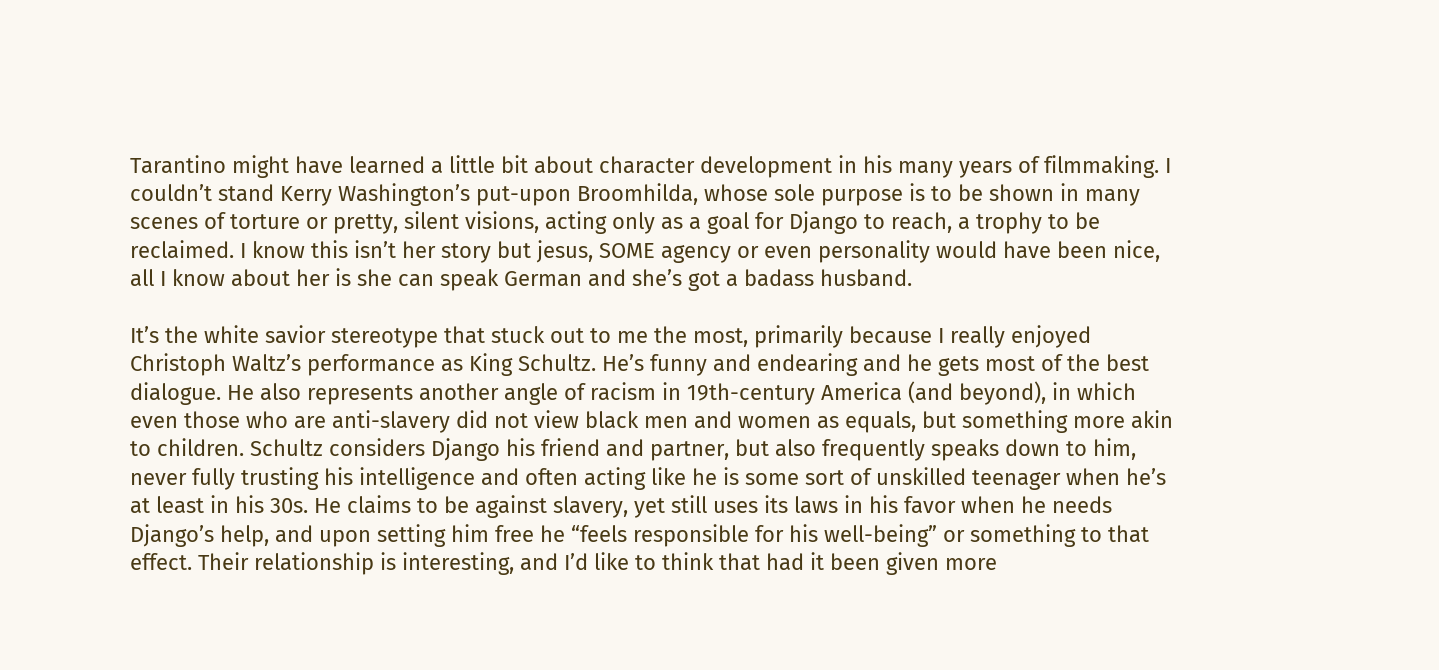Tarantino might have learned a little bit about character development in his many years of filmmaking. I couldn’t stand Kerry Washington’s put-upon Broomhilda, whose sole purpose is to be shown in many scenes of torture or pretty, silent visions, acting only as a goal for Django to reach, a trophy to be reclaimed. I know this isn’t her story but jesus, SOME agency or even personality would have been nice, all I know about her is she can speak German and she’s got a badass husband.

It’s the white savior stereotype that stuck out to me the most, primarily because I really enjoyed Christoph Waltz’s performance as King Schultz. He’s funny and endearing and he gets most of the best dialogue. He also represents another angle of racism in 19th-century America (and beyond), in which even those who are anti-slavery did not view black men and women as equals, but something more akin to children. Schultz considers Django his friend and partner, but also frequently speaks down to him, never fully trusting his intelligence and often acting like he is some sort of unskilled teenager when he’s at least in his 30s. He claims to be against slavery, yet still uses its laws in his favor when he needs Django’s help, and upon setting him free he “feels responsible for his well-being” or something to that effect. Their relationship is interesting, and I’d like to think that had it been given more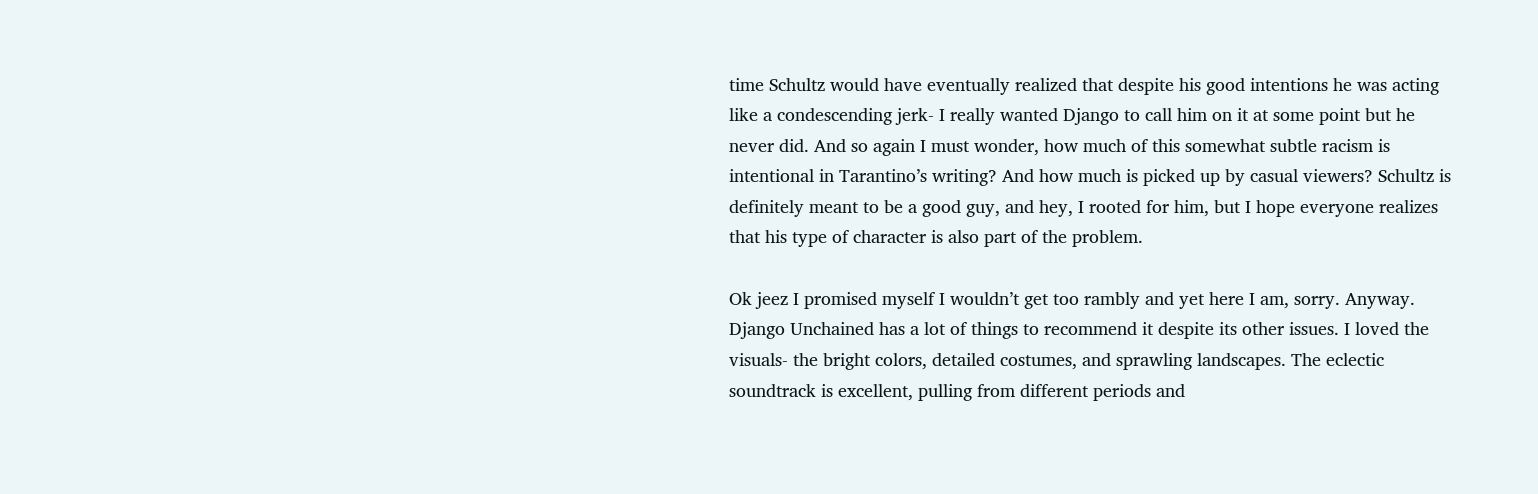time Schultz would have eventually realized that despite his good intentions he was acting like a condescending jerk- I really wanted Django to call him on it at some point but he never did. And so again I must wonder, how much of this somewhat subtle racism is intentional in Tarantino’s writing? And how much is picked up by casual viewers? Schultz is definitely meant to be a good guy, and hey, I rooted for him, but I hope everyone realizes that his type of character is also part of the problem.

Ok jeez I promised myself I wouldn’t get too rambly and yet here I am, sorry. Anyway. Django Unchained has a lot of things to recommend it despite its other issues. I loved the visuals- the bright colors, detailed costumes, and sprawling landscapes. The eclectic soundtrack is excellent, pulling from different periods and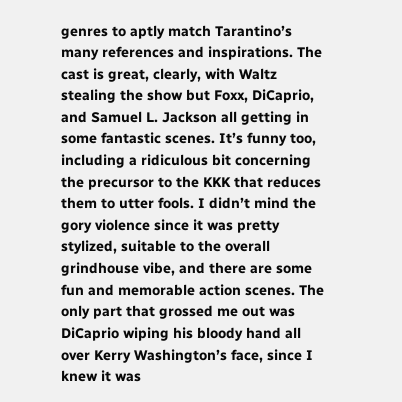genres to aptly match Tarantino’s many references and inspirations. The cast is great, clearly, with Waltz stealing the show but Foxx, DiCaprio, and Samuel L. Jackson all getting in some fantastic scenes. It’s funny too, including a ridiculous bit concerning the precursor to the KKK that reduces them to utter fools. I didn’t mind the gory violence since it was pretty stylized, suitable to the overall grindhouse vibe, and there are some fun and memorable action scenes. The only part that grossed me out was DiCaprio wiping his bloody hand all over Kerry Washington’s face, since I knew it was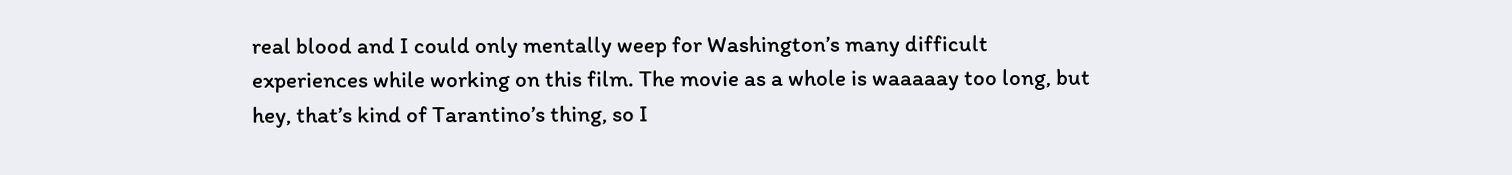real blood and I could only mentally weep for Washington’s many difficult experiences while working on this film. The movie as a whole is waaaaay too long, but hey, that’s kind of Tarantino’s thing, so I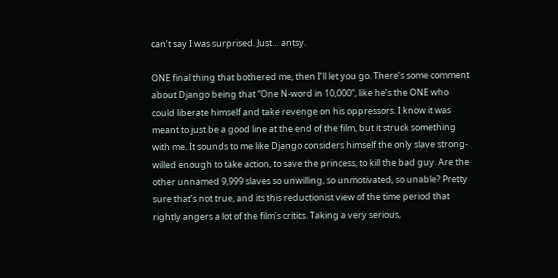can’t say I was surprised. Just… antsy.

ONE final thing that bothered me, then I’ll let you go. There’s some comment about Django being that “One N-word in 10,000”, like he’s the ONE who could liberate himself and take revenge on his oppressors. I know it was meant to just be a good line at the end of the film, but it struck something with me. It sounds to me like Django considers himself the only slave strong-willed enough to take action, to save the princess, to kill the bad guy. Are the other unnamed 9,999 slaves so unwilling, so unmotivated, so unable? Pretty sure that’s not true, and its this reductionist view of the time period that rightly angers a lot of the film’s critics. Taking a very serious,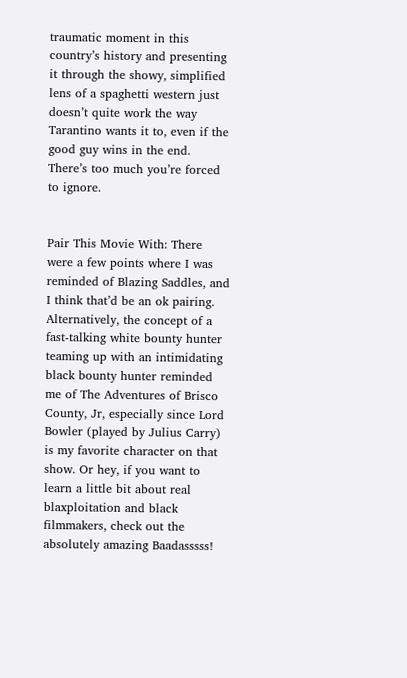traumatic moment in this country’s history and presenting it through the showy, simplified lens of a spaghetti western just doesn’t quite work the way Tarantino wants it to, even if the good guy wins in the end. There’s too much you’re forced to ignore.


Pair This Movie With: There were a few points where I was reminded of Blazing Saddles, and I think that’d be an ok pairing. Alternatively, the concept of a fast-talking white bounty hunter teaming up with an intimidating black bounty hunter reminded me of The Adventures of Brisco County, Jr, especially since Lord Bowler (played by Julius Carry) is my favorite character on that show. Or hey, if you want to learn a little bit about real blaxploitation and black filmmakers, check out the absolutely amazing Baadasssss!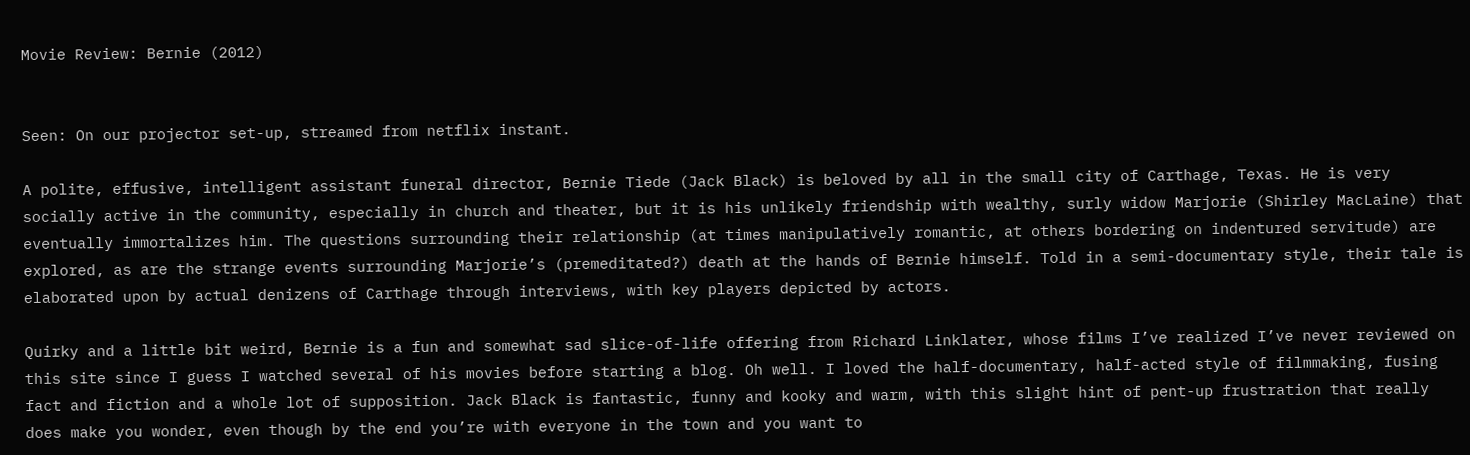Movie Review: Bernie (2012)


Seen: On our projector set-up, streamed from netflix instant.

A polite, effusive, intelligent assistant funeral director, Bernie Tiede (Jack Black) is beloved by all in the small city of Carthage, Texas. He is very socially active in the community, especially in church and theater, but it is his unlikely friendship with wealthy, surly widow Marjorie (Shirley MacLaine) that eventually immortalizes him. The questions surrounding their relationship (at times manipulatively romantic, at others bordering on indentured servitude) are explored, as are the strange events surrounding Marjorie’s (premeditated?) death at the hands of Bernie himself. Told in a semi-documentary style, their tale is elaborated upon by actual denizens of Carthage through interviews, with key players depicted by actors.

Quirky and a little bit weird, Bernie is a fun and somewhat sad slice-of-life offering from Richard Linklater, whose films I’ve realized I’ve never reviewed on this site since I guess I watched several of his movies before starting a blog. Oh well. I loved the half-documentary, half-acted style of filmmaking, fusing fact and fiction and a whole lot of supposition. Jack Black is fantastic, funny and kooky and warm, with this slight hint of pent-up frustration that really does make you wonder, even though by the end you’re with everyone in the town and you want to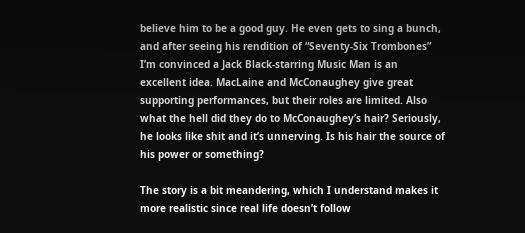believe him to be a good guy. He even gets to sing a bunch, and after seeing his rendition of “Seventy-Six Trombones” I’m convinced a Jack Black-starring Music Man is an excellent idea. MacLaine and McConaughey give great supporting performances, but their roles are limited. Also what the hell did they do to McConaughey’s hair? Seriously, he looks like shit and it’s unnerving. Is his hair the source of his power or something?

The story is a bit meandering, which I understand makes it more realistic since real life doesn’t follow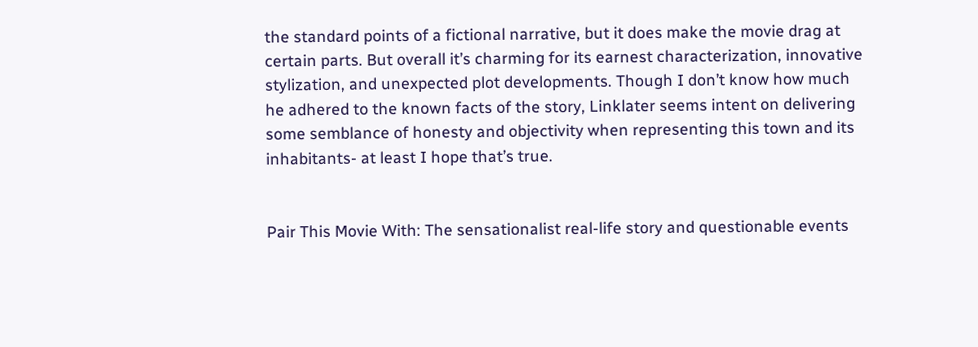the standard points of a fictional narrative, but it does make the movie drag at certain parts. But overall it’s charming for its earnest characterization, innovative stylization, and unexpected plot developments. Though I don’t know how much he adhered to the known facts of the story, Linklater seems intent on delivering some semblance of honesty and objectivity when representing this town and its inhabitants- at least I hope that’s true.


Pair This Movie With: The sensationalist real-life story and questionable events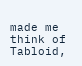made me think of Tabloid,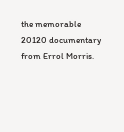the memorable 20120 documentary from Errol Morris.